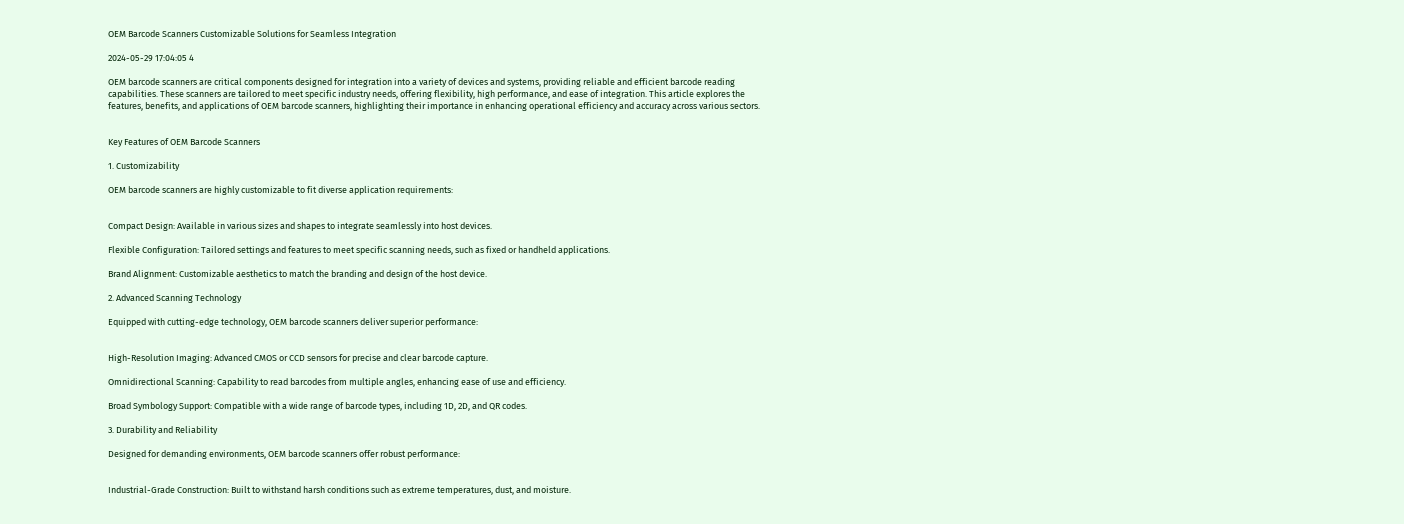OEM Barcode Scanners Customizable Solutions for Seamless Integration

2024-05-29 17:04:05 4

OEM barcode scanners are critical components designed for integration into a variety of devices and systems, providing reliable and efficient barcode reading capabilities. These scanners are tailored to meet specific industry needs, offering flexibility, high performance, and ease of integration. This article explores the features, benefits, and applications of OEM barcode scanners, highlighting their importance in enhancing operational efficiency and accuracy across various sectors.


Key Features of OEM Barcode Scanners

1. Customizability

OEM barcode scanners are highly customizable to fit diverse application requirements:


Compact Design: Available in various sizes and shapes to integrate seamlessly into host devices.

Flexible Configuration: Tailored settings and features to meet specific scanning needs, such as fixed or handheld applications.

Brand Alignment: Customizable aesthetics to match the branding and design of the host device.

2. Advanced Scanning Technology

Equipped with cutting-edge technology, OEM barcode scanners deliver superior performance:


High-Resolution Imaging: Advanced CMOS or CCD sensors for precise and clear barcode capture.

Omnidirectional Scanning: Capability to read barcodes from multiple angles, enhancing ease of use and efficiency.

Broad Symbology Support: Compatible with a wide range of barcode types, including 1D, 2D, and QR codes.

3. Durability and Reliability

Designed for demanding environments, OEM barcode scanners offer robust performance:


Industrial-Grade Construction: Built to withstand harsh conditions such as extreme temperatures, dust, and moisture.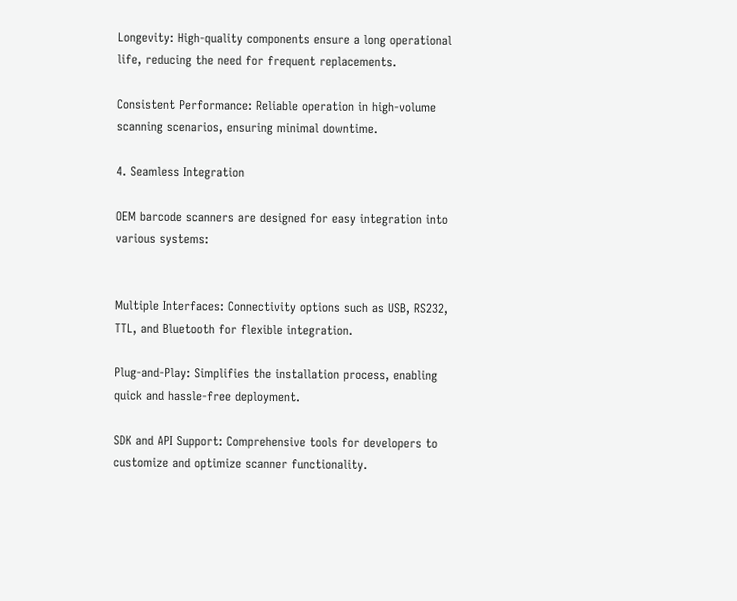Longevity: High-quality components ensure a long operational life, reducing the need for frequent replacements.

Consistent Performance: Reliable operation in high-volume scanning scenarios, ensuring minimal downtime.

4. Seamless Integration

OEM barcode scanners are designed for easy integration into various systems:


Multiple Interfaces: Connectivity options such as USB, RS232, TTL, and Bluetooth for flexible integration.

Plug-and-Play: Simplifies the installation process, enabling quick and hassle-free deployment.

SDK and API Support: Comprehensive tools for developers to customize and optimize scanner functionality.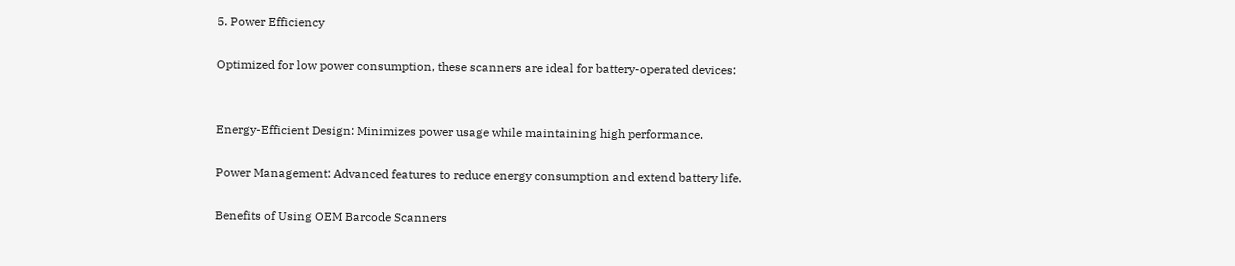5. Power Efficiency

Optimized for low power consumption, these scanners are ideal for battery-operated devices:


Energy-Efficient Design: Minimizes power usage while maintaining high performance.

Power Management: Advanced features to reduce energy consumption and extend battery life.

Benefits of Using OEM Barcode Scanners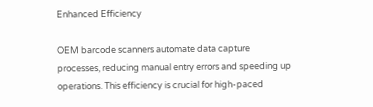Enhanced Efficiency

OEM barcode scanners automate data capture processes, reducing manual entry errors and speeding up operations. This efficiency is crucial for high-paced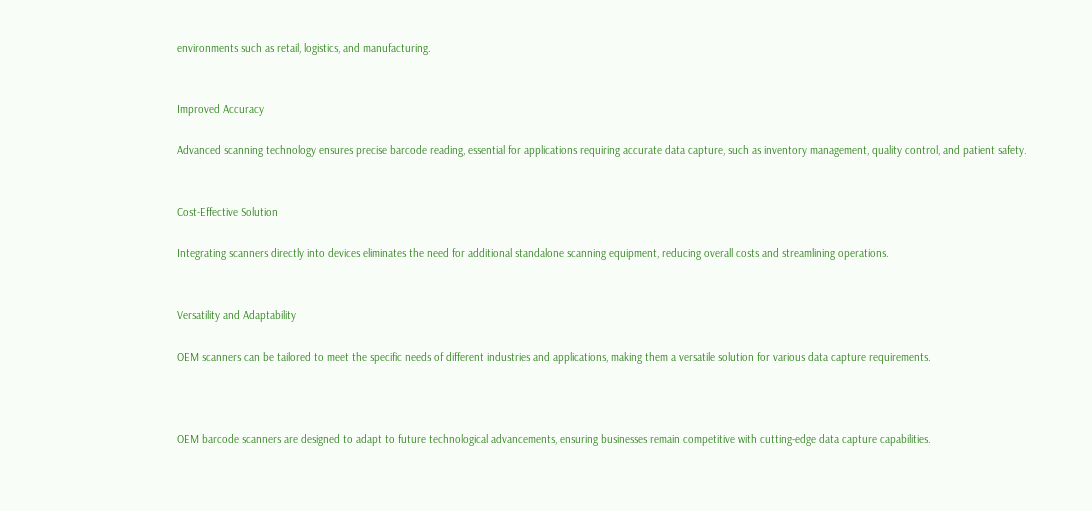environments such as retail, logistics, and manufacturing.


Improved Accuracy

Advanced scanning technology ensures precise barcode reading, essential for applications requiring accurate data capture, such as inventory management, quality control, and patient safety.


Cost-Effective Solution

Integrating scanners directly into devices eliminates the need for additional standalone scanning equipment, reducing overall costs and streamlining operations.


Versatility and Adaptability

OEM scanners can be tailored to meet the specific needs of different industries and applications, making them a versatile solution for various data capture requirements.



OEM barcode scanners are designed to adapt to future technological advancements, ensuring businesses remain competitive with cutting-edge data capture capabilities.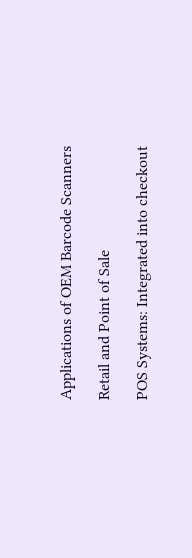Applications of OEM Barcode Scanners

Retail and Point of Sale

POS Systems: Integrated into checkout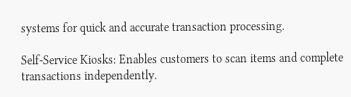systems for quick and accurate transaction processing.

Self-Service Kiosks: Enables customers to scan items and complete transactions independently.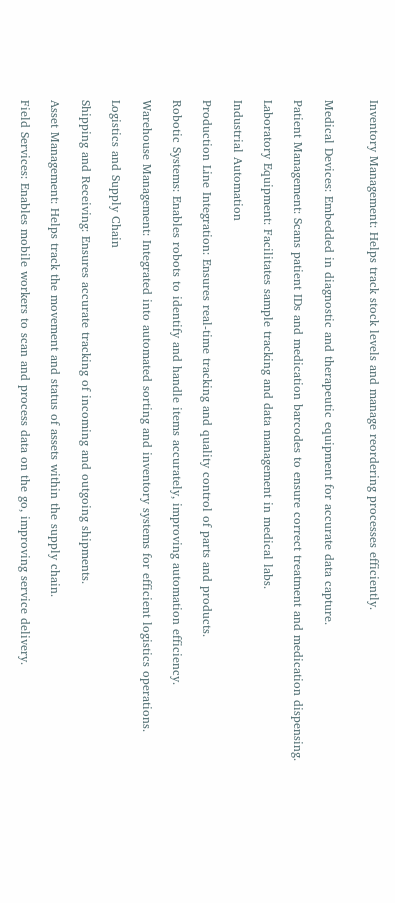Inventory Management: Helps track stock levels and manage reordering processes efficiently.


Medical Devices: Embedded in diagnostic and therapeutic equipment for accurate data capture.

Patient Management: Scans patient IDs and medication barcodes to ensure correct treatment and medication dispensing.

Laboratory Equipment: Facilitates sample tracking and data management in medical labs.

Industrial Automation

Production Line Integration: Ensures real-time tracking and quality control of parts and products.

Robotic Systems: Enables robots to identify and handle items accurately, improving automation efficiency.

Warehouse Management: Integrated into automated sorting and inventory systems for efficient logistics operations.

Logistics and Supply Chain

Shipping and Receiving: Ensures accurate tracking of incoming and outgoing shipments.

Asset Management: Helps track the movement and status of assets within the supply chain.

Field Services: Enables mobile workers to scan and process data on the go, improving service delivery.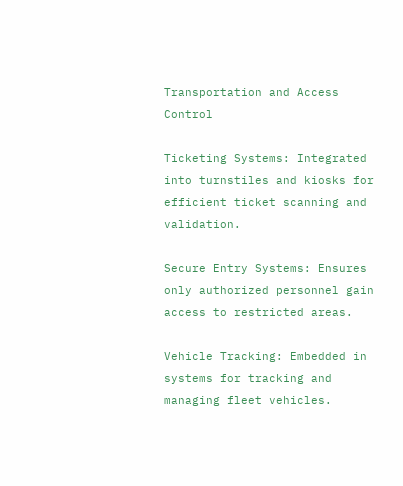Transportation and Access Control

Ticketing Systems: Integrated into turnstiles and kiosks for efficient ticket scanning and validation.

Secure Entry Systems: Ensures only authorized personnel gain access to restricted areas.

Vehicle Tracking: Embedded in systems for tracking and managing fleet vehicles.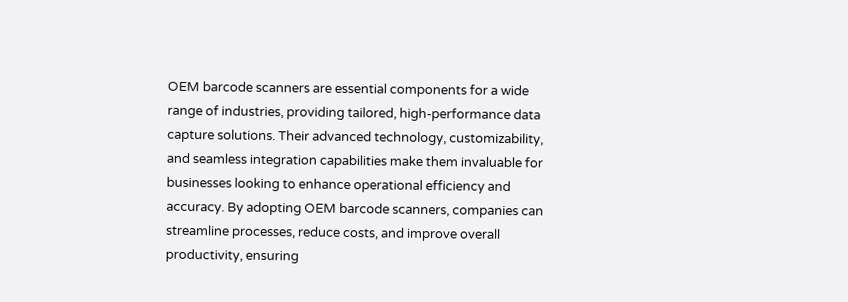OEM barcode scanners are essential components for a wide range of industries, providing tailored, high-performance data capture solutions. Their advanced technology, customizability, and seamless integration capabilities make them invaluable for businesses looking to enhance operational efficiency and accuracy. By adopting OEM barcode scanners, companies can streamline processes, reduce costs, and improve overall productivity, ensuring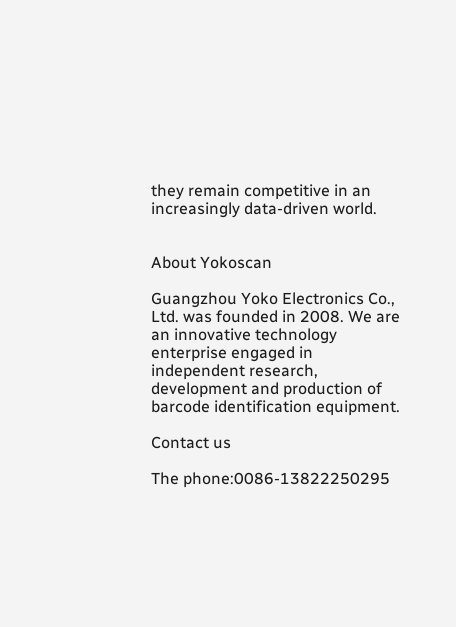they remain competitive in an increasingly data-driven world.


About Yokoscan

Guangzhou Yoko Electronics Co., Ltd. was founded in 2008. We are an innovative technology enterprise engaged in independent research, development and production of barcode identification equipment.

Contact us

The phone:0086-13822250295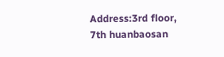Address:3rd floor, 7th huanbaosan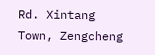Rd. Xintang Town, Zengcheng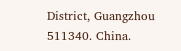District, Guangzhou 511340. China.